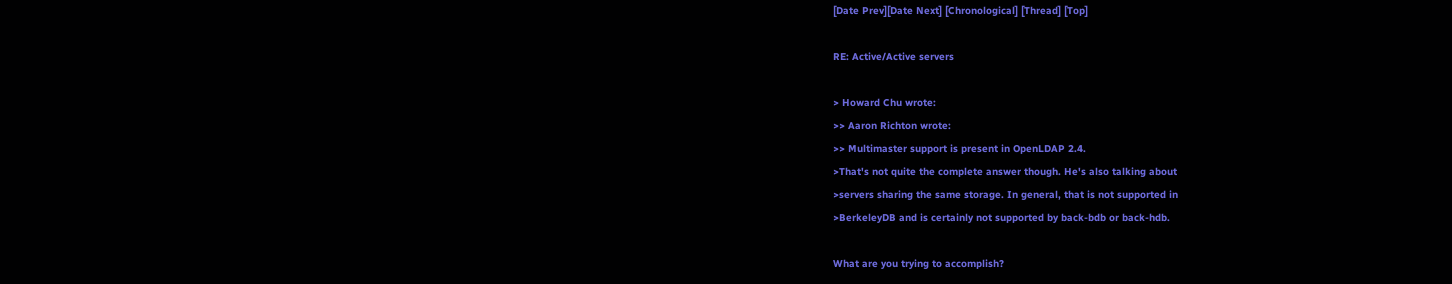[Date Prev][Date Next] [Chronological] [Thread] [Top]

RE: Active/Active servers

> Howard Chu wrote:
>> Aaron Richton wrote:
>> Multimaster support is present in OpenLDAP 2.4.
>That's not quite the complete answer though. He's also talking about
>servers sharing the same storage. In general, that is not supported in
>BerkeleyDB and is certainly not supported by back-bdb or back-hdb.

What are you trying to accomplish?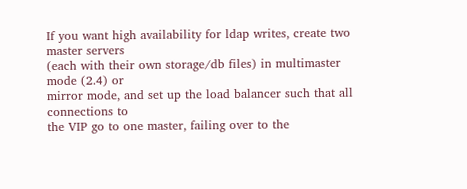If you want high availability for ldap writes, create two master servers
(each with their own storage/db files) in multimaster mode (2.4) or
mirror mode, and set up the load balancer such that all connections to
the VIP go to one master, failing over to the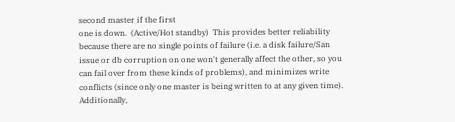second master if the first
one is down.  (Active/Hot standby)  This provides better reliability
because there are no single points of failure (i.e. a disk failure/San
issue or db corruption on one won't generally affect the other, so you
can fail over from these kinds of problems), and minimizes write
conflicts (since only one master is being written to at any given time).
Additionally,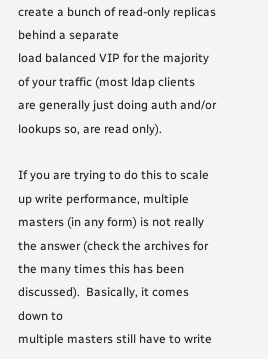create a bunch of read-only replicas behind a separate
load balanced VIP for the majority of your traffic (most ldap clients
are generally just doing auth and/or lookups so, are read only).

If you are trying to do this to scale up write performance, multiple
masters (in any form) is not really the answer (check the archives for
the many times this has been discussed).  Basically, it comes down to
multiple masters still have to write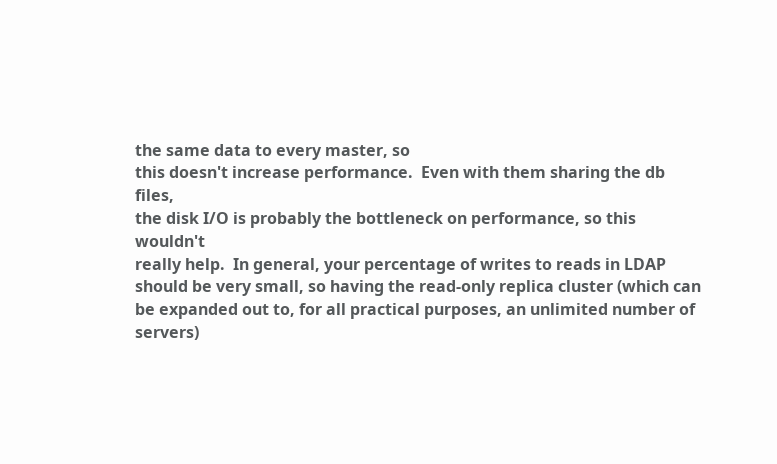the same data to every master, so
this doesn't increase performance.  Even with them sharing the db files,
the disk I/O is probably the bottleneck on performance, so this wouldn't
really help.  In general, your percentage of writes to reads in LDAP
should be very small, so having the read-only replica cluster (which can
be expanded out to, for all practical purposes, an unlimited number of
servers)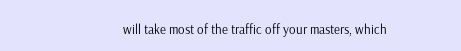will take most of the traffic off your masters, which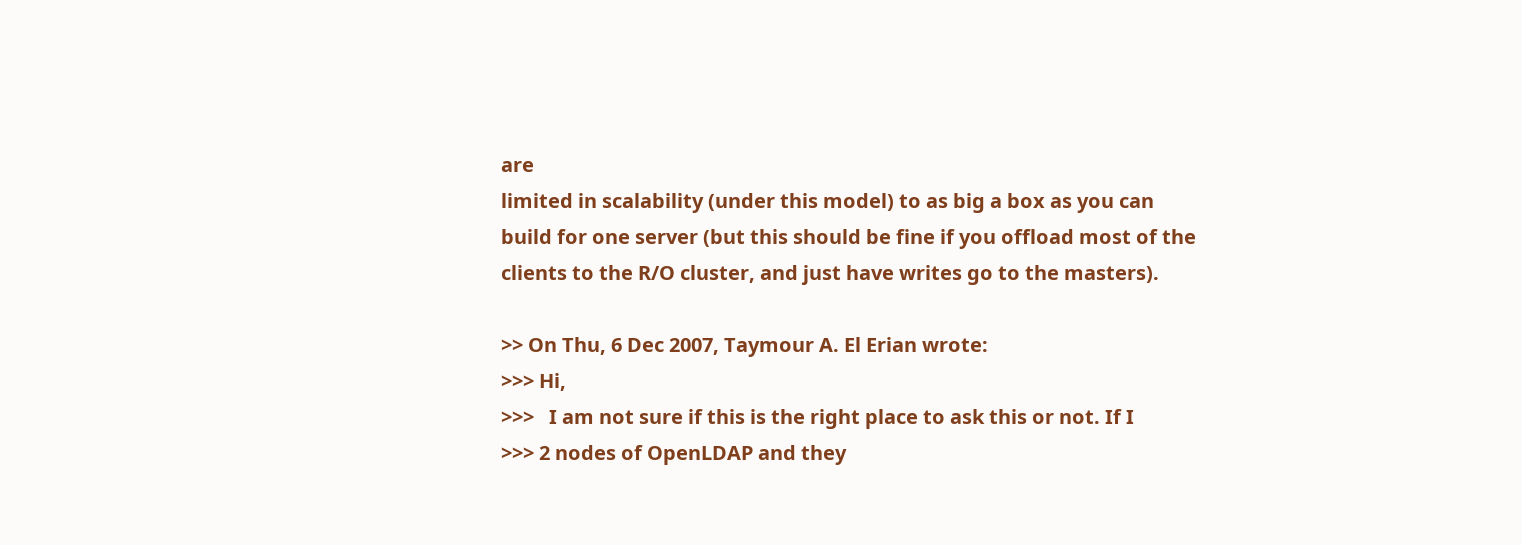are
limited in scalability (under this model) to as big a box as you can
build for one server (but this should be fine if you offload most of the
clients to the R/O cluster, and just have writes go to the masters).

>> On Thu, 6 Dec 2007, Taymour A. El Erian wrote:
>>> Hi,
>>>   I am not sure if this is the right place to ask this or not. If I
>>> 2 nodes of OpenLDAP and they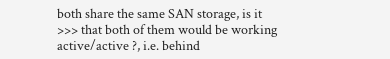both share the same SAN storage, is it
>>> that both of them would be working active/active ?, i.e. behind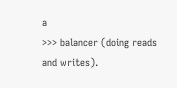a
>>> balancer (doing reads and writes).